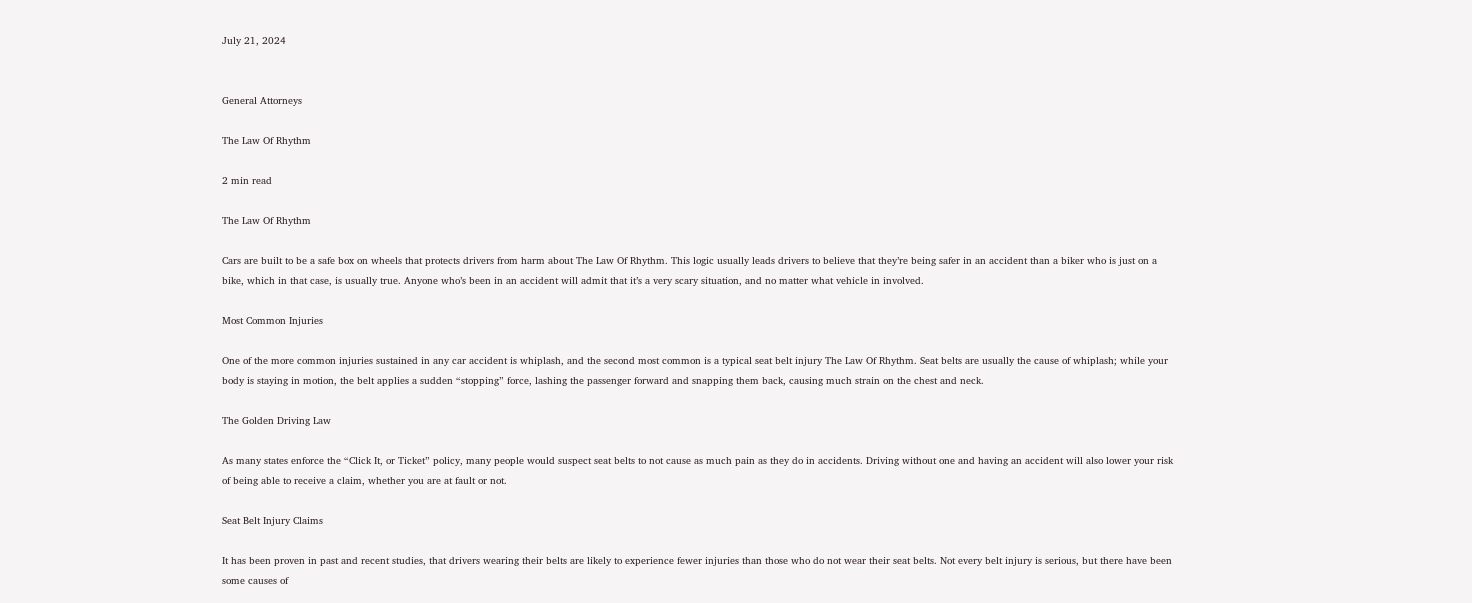July 21, 2024


General Attorneys

The Law Of Rhythm

2 min read

The Law Of Rhythm

Cars are built to be a safe box on wheels that protects drivers from harm about The Law Of Rhythm. This logic usually leads drivers to believe that they’re being safer in an accident than a biker who is just on a bike, which in that case, is usually true. Anyone who’s been in an accident will admit that it’s a very scary situation, and no matter what vehicle in involved.

Most Common Injuries

One of the more common injuries sustained in any car accident is whiplash, and the second most common is a typical seat belt injury The Law Of Rhythm. Seat belts are usually the cause of whiplash; while your body is staying in motion, the belt applies a sudden “stopping” force, lashing the passenger forward and snapping them back, causing much strain on the chest and neck.

The Golden Driving Law

As many states enforce the “Click It, or Ticket” policy, many people would suspect seat belts to not cause as much pain as they do in accidents. Driving without one and having an accident will also lower your risk of being able to receive a claim, whether you are at fault or not.

Seat Belt Injury Claims

It has been proven in past and recent studies, that drivers wearing their belts are likely to experience fewer injuries than those who do not wear their seat belts. Not every belt injury is serious, but there have been some causes of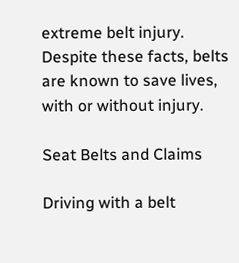extreme belt injury. Despite these facts, belts are known to save lives, with or without injury.

Seat Belts and Claims

Driving with a belt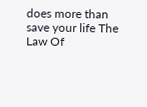does more than save your life The Law Of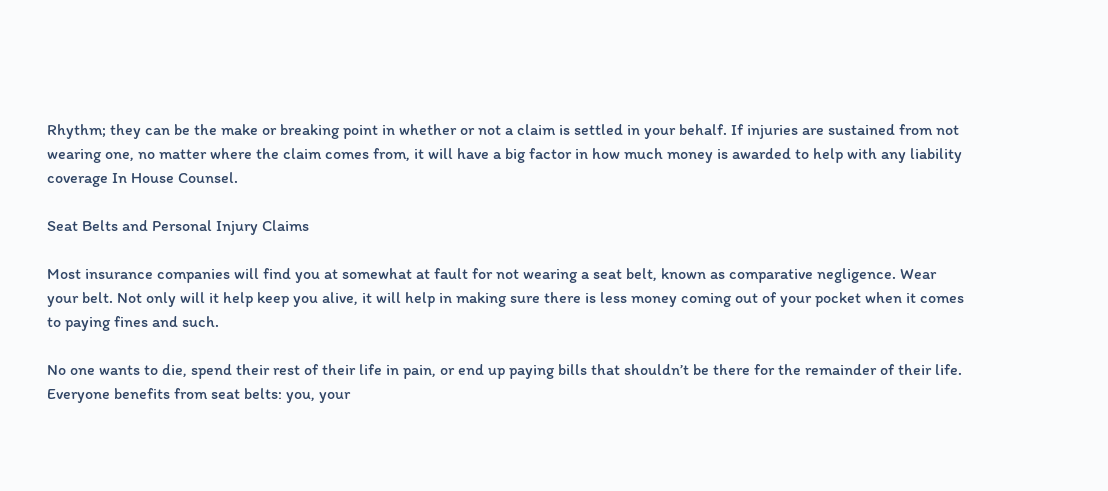Rhythm; they can be the make or breaking point in whether or not a claim is settled in your behalf. If injuries are sustained from not wearing one, no matter where the claim comes from, it will have a big factor in how much money is awarded to help with any liability coverage In House Counsel.

Seat Belts and Personal Injury Claims

Most insurance companies will find you at somewhat at fault for not wearing a seat belt, known as comparative negligence. Wear your belt. Not only will it help keep you alive, it will help in making sure there is less money coming out of your pocket when it comes to paying fines and such.

No one wants to die, spend their rest of their life in pain, or end up paying bills that shouldn’t be there for the remainder of their life. Everyone benefits from seat belts: you, your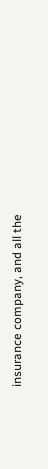insurance company, and all the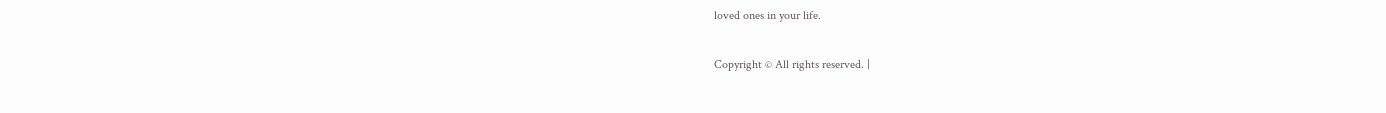loved ones in your life.

Copyright © All rights reserved. |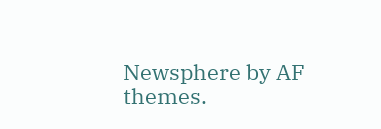Newsphere by AF themes.